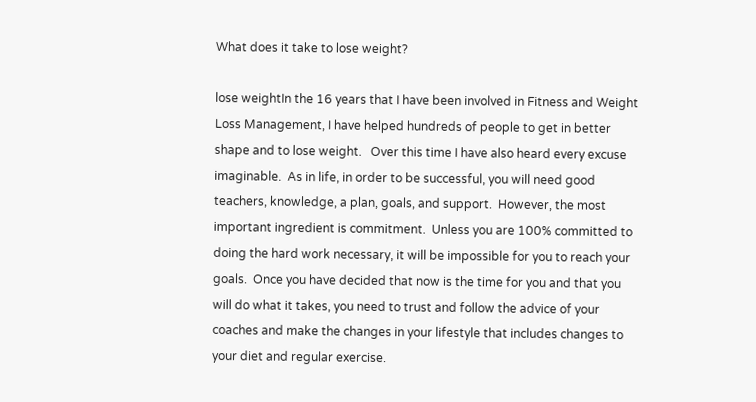What does it take to lose weight?

lose weightIn the 16 years that I have been involved in Fitness and Weight Loss Management, I have helped hundreds of people to get in better shape and to lose weight.   Over this time I have also heard every excuse imaginable.  As in life, in order to be successful, you will need good teachers, knowledge, a plan, goals, and support.  However, the most important ingredient is commitment.  Unless you are 100% committed to doing the hard work necessary, it will be impossible for you to reach your goals.  Once you have decided that now is the time for you and that you will do what it takes, you need to trust and follow the advice of your coaches and make the changes in your lifestyle that includes changes to your diet and regular exercise.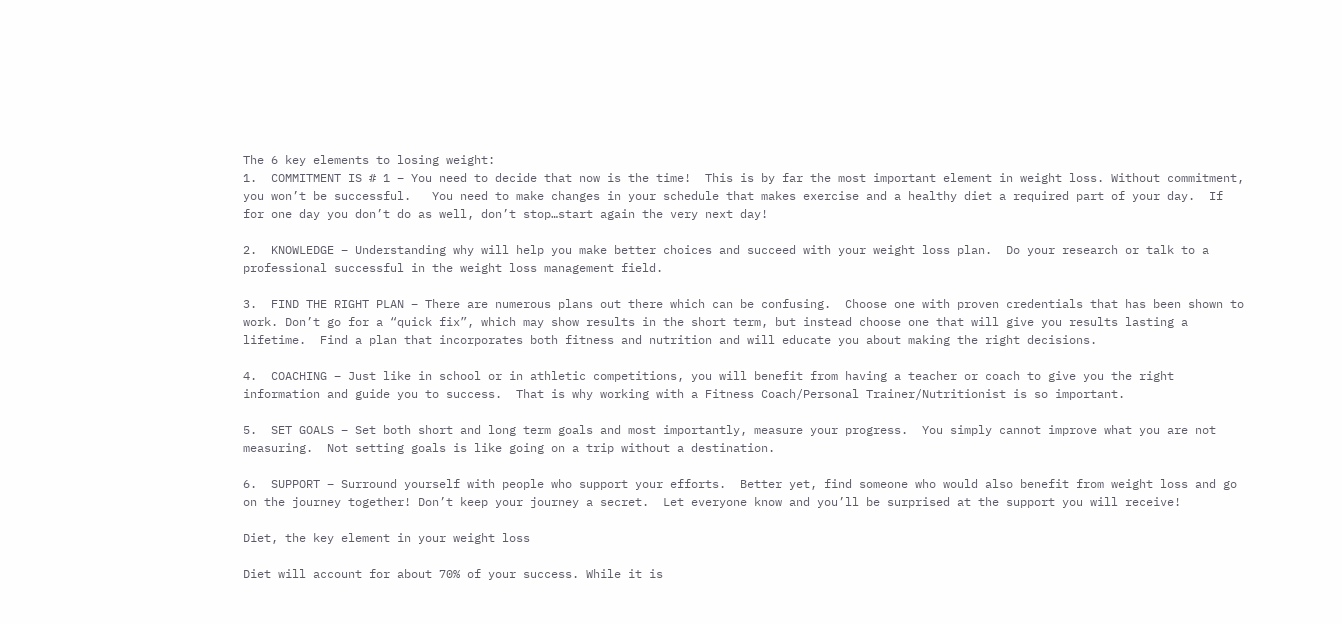The 6 key elements to losing weight:
1.  COMMITMENT IS # 1 – You need to decide that now is the time!  This is by far the most important element in weight loss. Without commitment, you won’t be successful.   You need to make changes in your schedule that makes exercise and a healthy diet a required part of your day.  If for one day you don’t do as well, don’t stop…start again the very next day!

2.  KNOWLEDGE – Understanding why will help you make better choices and succeed with your weight loss plan.  Do your research or talk to a professional successful in the weight loss management field.

3.  FIND THE RIGHT PLAN – There are numerous plans out there which can be confusing.  Choose one with proven credentials that has been shown to work. Don’t go for a “quick fix”, which may show results in the short term, but instead choose one that will give you results lasting a lifetime.  Find a plan that incorporates both fitness and nutrition and will educate you about making the right decisions.

4.  COACHING – Just like in school or in athletic competitions, you will benefit from having a teacher or coach to give you the right information and guide you to success.  That is why working with a Fitness Coach/Personal Trainer/Nutritionist is so important.

5.  SET GOALS – Set both short and long term goals and most importantly, measure your progress.  You simply cannot improve what you are not measuring.  Not setting goals is like going on a trip without a destination.

6.  SUPPORT – Surround yourself with people who support your efforts.  Better yet, find someone who would also benefit from weight loss and go on the journey together! Don’t keep your journey a secret.  Let everyone know and you’ll be surprised at the support you will receive!

Diet, the key element in your weight loss

Diet will account for about 70% of your success. While it is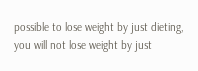possible to lose weight by just dieting, you will not lose weight by just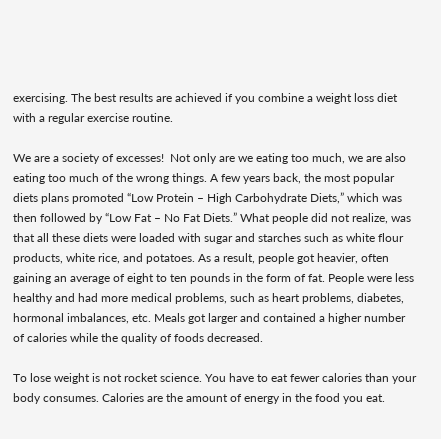exercising. The best results are achieved if you combine a weight loss diet with a regular exercise routine.

We are a society of excesses!  Not only are we eating too much, we are also eating too much of the wrong things. A few years back, the most popular diets plans promoted “Low Protein – High Carbohydrate Diets,” which was then followed by “Low Fat – No Fat Diets.” What people did not realize, was that all these diets were loaded with sugar and starches such as white flour products, white rice, and potatoes. As a result, people got heavier, often gaining an average of eight to ten pounds in the form of fat. People were less healthy and had more medical problems, such as heart problems, diabetes, hormonal imbalances, etc. Meals got larger and contained a higher number of calories while the quality of foods decreased.

To lose weight is not rocket science. You have to eat fewer calories than your body consumes. Calories are the amount of energy in the food you eat.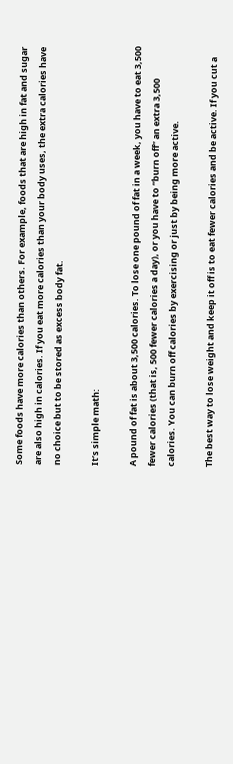Some foods have more calories than others. For example, foods that are high in fat and sugar are also high in calories. If you eat more calories than your body uses, the extra calories have no choice but to be stored as excess body fat.

It’s simple math:

A pound of fat is about 3,500 calories. To lose one pound of fat in a week, you have to eat 3,500 fewer calories (that is, 500 fewer calories a day), or you have to “burn off” an extra 3,500 calories. You can burn off calories by exercising or just by being more active.

The best way to lose weight and keep it off is to eat fewer calories and be active. If you cut a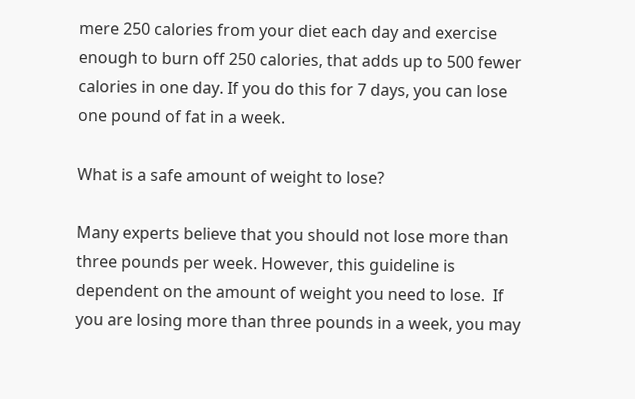mere 250 calories from your diet each day and exercise enough to burn off 250 calories, that adds up to 500 fewer calories in one day. If you do this for 7 days, you can lose one pound of fat in a week.

What is a safe amount of weight to lose?

Many experts believe that you should not lose more than three pounds per week. However, this guideline is dependent on the amount of weight you need to lose.  If you are losing more than three pounds in a week, you may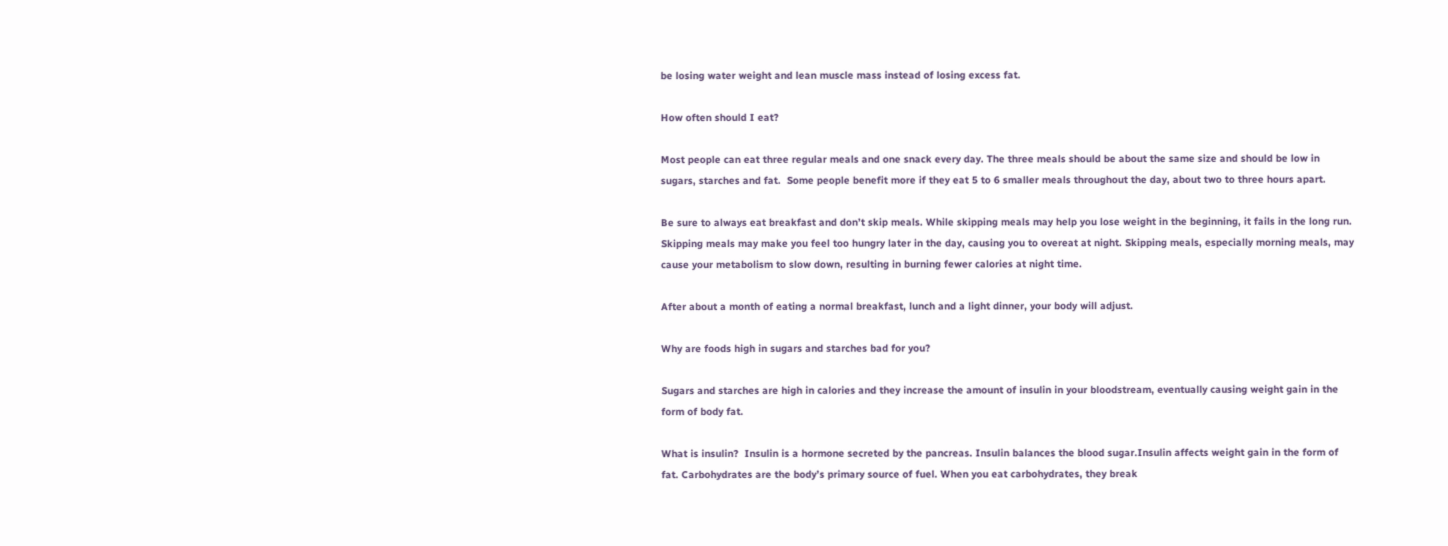be losing water weight and lean muscle mass instead of losing excess fat.

How often should I eat?

Most people can eat three regular meals and one snack every day. The three meals should be about the same size and should be low in sugars, starches and fat.  Some people benefit more if they eat 5 to 6 smaller meals throughout the day, about two to three hours apart.

Be sure to always eat breakfast and don’t skip meals. While skipping meals may help you lose weight in the beginning, it fails in the long run. Skipping meals may make you feel too hungry later in the day, causing you to overeat at night. Skipping meals, especially morning meals, may cause your metabolism to slow down, resulting in burning fewer calories at night time.

After about a month of eating a normal breakfast, lunch and a light dinner, your body will adjust.

Why are foods high in sugars and starches bad for you?

Sugars and starches are high in calories and they increase the amount of insulin in your bloodstream, eventually causing weight gain in the form of body fat.

What is insulin?  Insulin is a hormone secreted by the pancreas. Insulin balances the blood sugar.Insulin affects weight gain in the form of fat. Carbohydrates are the body’s primary source of fuel. When you eat carbohydrates, they break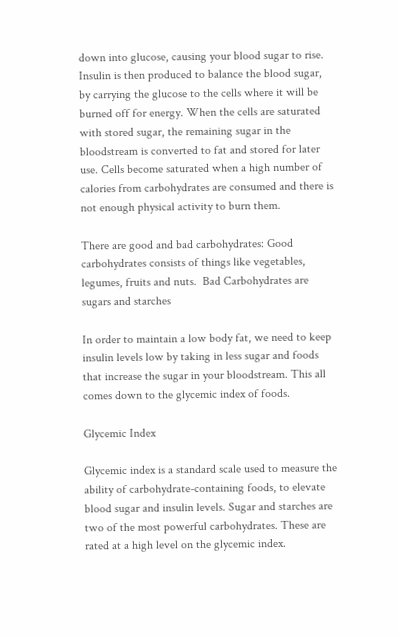down into glucose, causing your blood sugar to rise. Insulin is then produced to balance the blood sugar, by carrying the glucose to the cells where it will be burned off for energy. When the cells are saturated with stored sugar, the remaining sugar in the bloodstream is converted to fat and stored for later use. Cells become saturated when a high number of calories from carbohydrates are consumed and there is not enough physical activity to burn them.

There are good and bad carbohydrates: Good carbohydrates consists of things like vegetables, legumes, fruits and nuts.  Bad Carbohydrates are sugars and starches

In order to maintain a low body fat, we need to keep insulin levels low by taking in less sugar and foods that increase the sugar in your bloodstream. This all comes down to the glycemic index of foods.

Glycemic Index

Glycemic index is a standard scale used to measure the ability of carbohydrate-containing foods, to elevate blood sugar and insulin levels. Sugar and starches are two of the most powerful carbohydrates. These are rated at a high level on the glycemic index.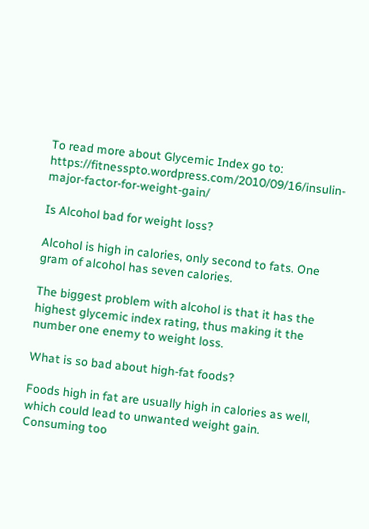To read more about Glycemic Index go to:  https://fitnesspto.wordpress.com/2010/09/16/insulin-major-factor-for-weight-gain/

Is Alcohol bad for weight loss?

Alcohol is high in calories, only second to fats. One gram of alcohol has seven calories.

The biggest problem with alcohol is that it has the highest glycemic index rating, thus making it the number one enemy to weight loss.

What is so bad about high-fat foods?

Foods high in fat are usually high in calories as well, which could lead to unwanted weight gain. Consuming too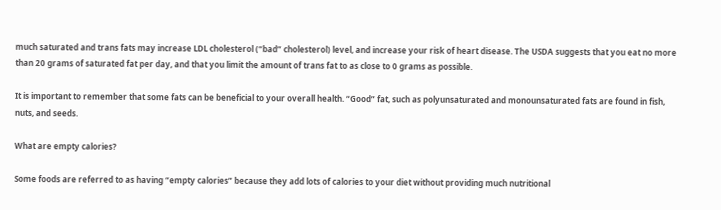much saturated and trans fats may increase LDL cholesterol (“bad” cholesterol) level, and increase your risk of heart disease. The USDA suggests that you eat no more than 20 grams of saturated fat per day, and that you limit the amount of trans fat to as close to 0 grams as possible.

It is important to remember that some fats can be beneficial to your overall health. “Good” fat, such as polyunsaturated and monounsaturated fats are found in fish, nuts, and seeds.

What are empty calories?

Some foods are referred to as having “empty calories” because they add lots of calories to your diet without providing much nutritional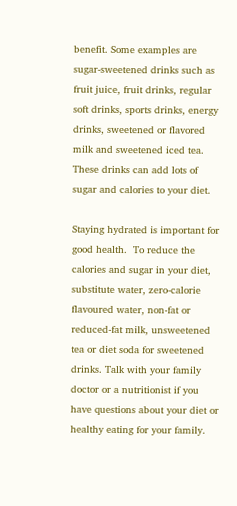benefit. Some examples are sugar-sweetened drinks such as fruit juice, fruit drinks, regular soft drinks, sports drinks, energy drinks, sweetened or flavored milk and sweetened iced tea. These drinks can add lots of sugar and calories to your diet.

Staying hydrated is important for good health.  To reduce the calories and sugar in your diet, substitute water, zero-calorie flavoured water, non-fat or reduced-fat milk, unsweetened tea or diet soda for sweetened drinks. Talk with your family doctor or a nutritionist if you have questions about your diet or healthy eating for your family.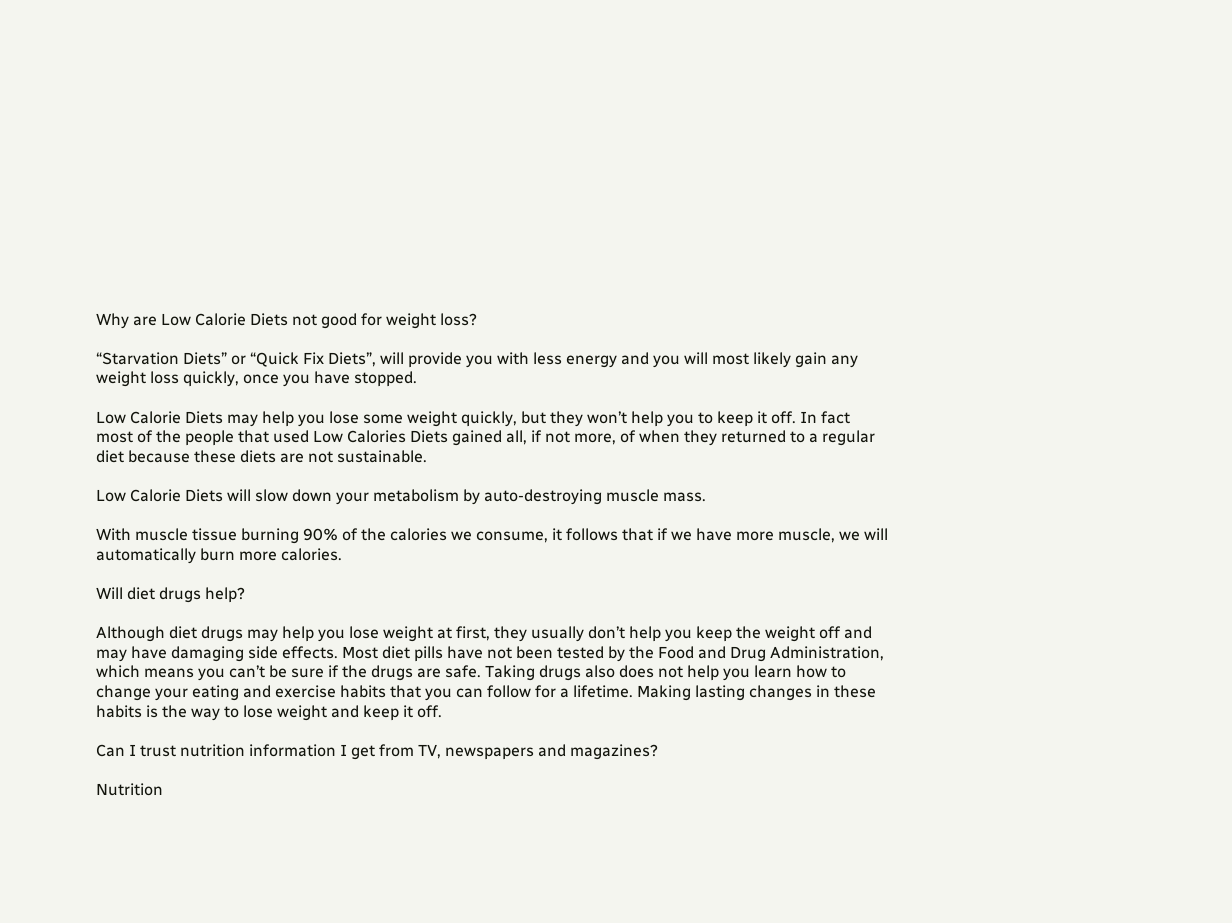Why are Low Calorie Diets not good for weight loss?

“Starvation Diets” or “Quick Fix Diets”, will provide you with less energy and you will most likely gain any weight loss quickly, once you have stopped.

Low Calorie Diets may help you lose some weight quickly, but they won’t help you to keep it off. In fact most of the people that used Low Calories Diets gained all, if not more, of when they returned to a regular diet because these diets are not sustainable.

Low Calorie Diets will slow down your metabolism by auto-destroying muscle mass.

With muscle tissue burning 90% of the calories we consume, it follows that if we have more muscle, we will automatically burn more calories.

Will diet drugs help?

Although diet drugs may help you lose weight at first, they usually don’t help you keep the weight off and may have damaging side effects. Most diet pills have not been tested by the Food and Drug Administration, which means you can’t be sure if the drugs are safe. Taking drugs also does not help you learn how to change your eating and exercise habits that you can follow for a lifetime. Making lasting changes in these habits is the way to lose weight and keep it off.

Can I trust nutrition information I get from TV, newspapers and magazines?

Nutrition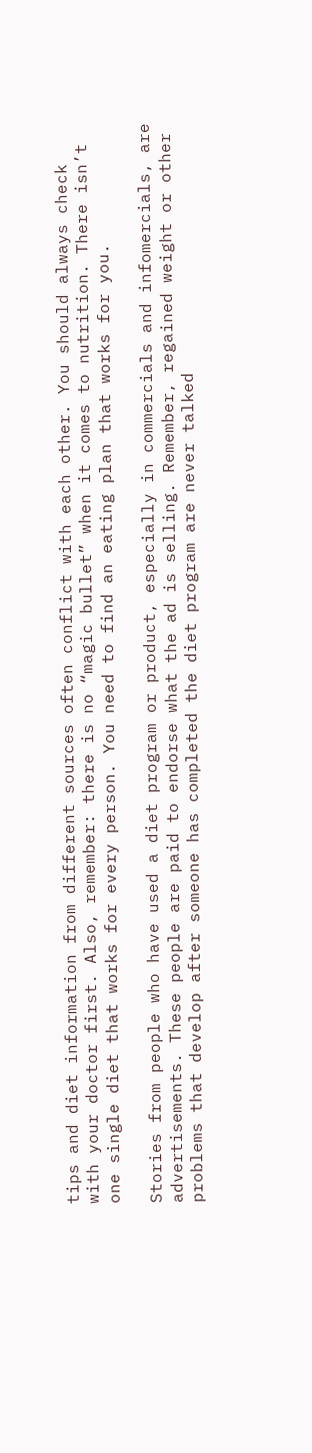tips and diet information from different sources often conflict with each other. You should always check with your doctor first. Also, remember: there is no “magic bullet” when it comes to nutrition. There isn’t one single diet that works for every person. You need to find an eating plan that works for you.

Stories from people who have used a diet program or product, especially in commercials and infomercials, are advertisements. These people are paid to endorse what the ad is selling. Remember, regained weight or other problems that develop after someone has completed the diet program are never talked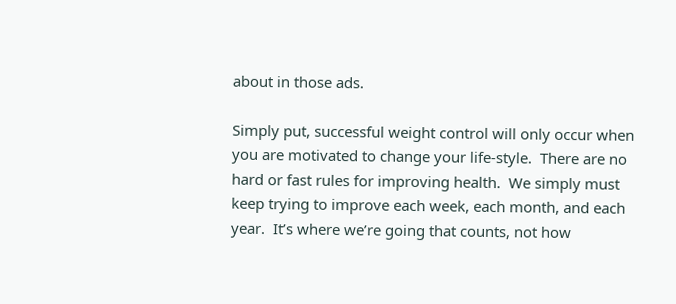about in those ads.

Simply put, successful weight control will only occur when you are motivated to change your life-style.  There are no hard or fast rules for improving health.  We simply must keep trying to improve each week, each month, and each year.  It’s where we’re going that counts, not how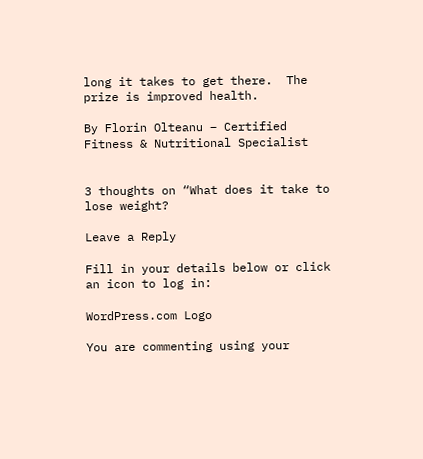long it takes to get there.  The prize is improved health.

By Florin Olteanu – Certified Fitness & Nutritional Specialist


3 thoughts on “What does it take to lose weight?

Leave a Reply

Fill in your details below or click an icon to log in:

WordPress.com Logo

You are commenting using your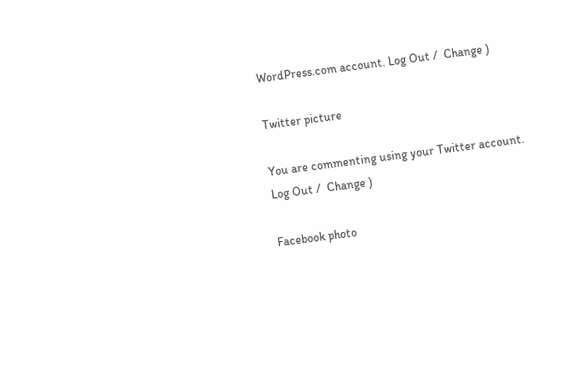WordPress.com account. Log Out /  Change )

Twitter picture

You are commenting using your Twitter account. Log Out /  Change )

Facebook photo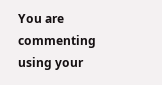You are commenting using your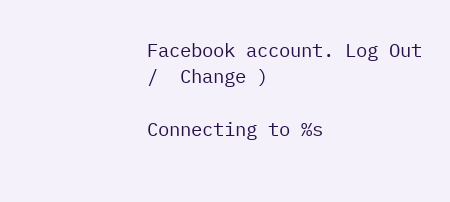Facebook account. Log Out /  Change )

Connecting to %s